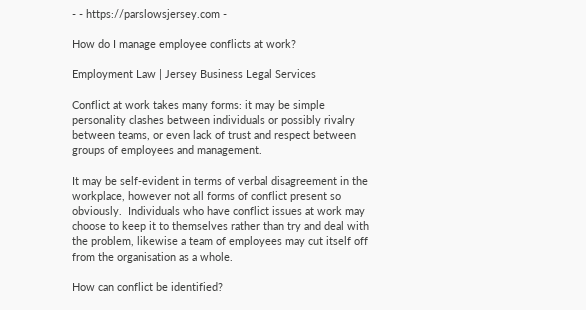- - https://parslowsjersey.com -

How do I manage employee conflicts at work?

Employment Law | Jersey Business Legal Services

Conflict at work takes many forms: it may be simple personality clashes between individuals or possibly rivalry between teams, or even lack of trust and respect between groups of employees and management.

It may be self-evident in terms of verbal disagreement in the workplace, however not all forms of conflict present so obviously.  Individuals who have conflict issues at work may choose to keep it to themselves rather than try and deal with the problem, likewise a team of employees may cut itself off from the organisation as a whole.

How can conflict be identified?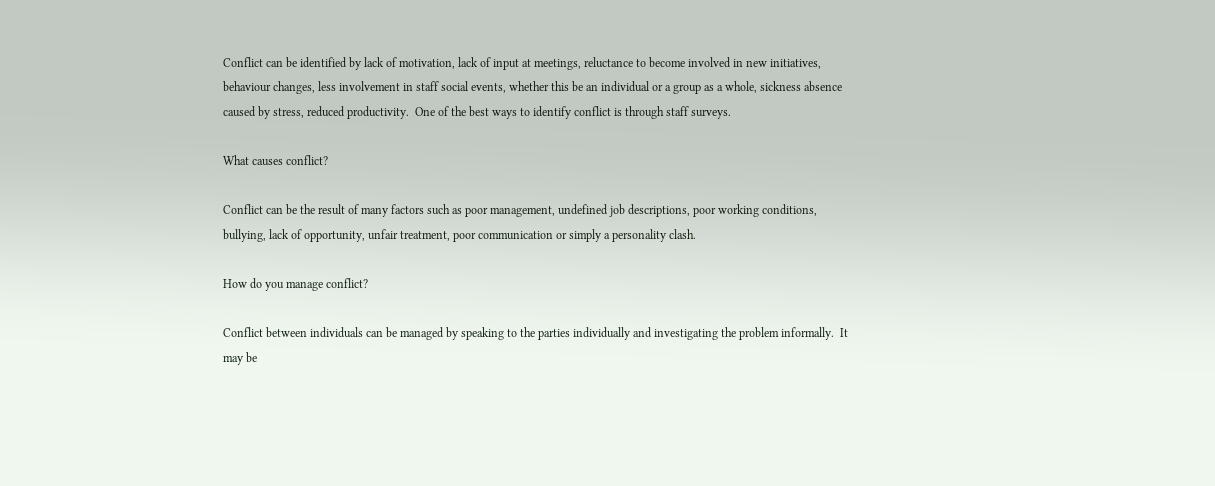Conflict can be identified by lack of motivation, lack of input at meetings, reluctance to become involved in new initiatives, behaviour changes, less involvement in staff social events, whether this be an individual or a group as a whole, sickness absence caused by stress, reduced productivity.  One of the best ways to identify conflict is through staff surveys.

What causes conflict?

Conflict can be the result of many factors such as poor management, undefined job descriptions, poor working conditions, bullying, lack of opportunity, unfair treatment, poor communication or simply a personality clash.

How do you manage conflict?

Conflict between individuals can be managed by speaking to the parties individually and investigating the problem informally.  It may be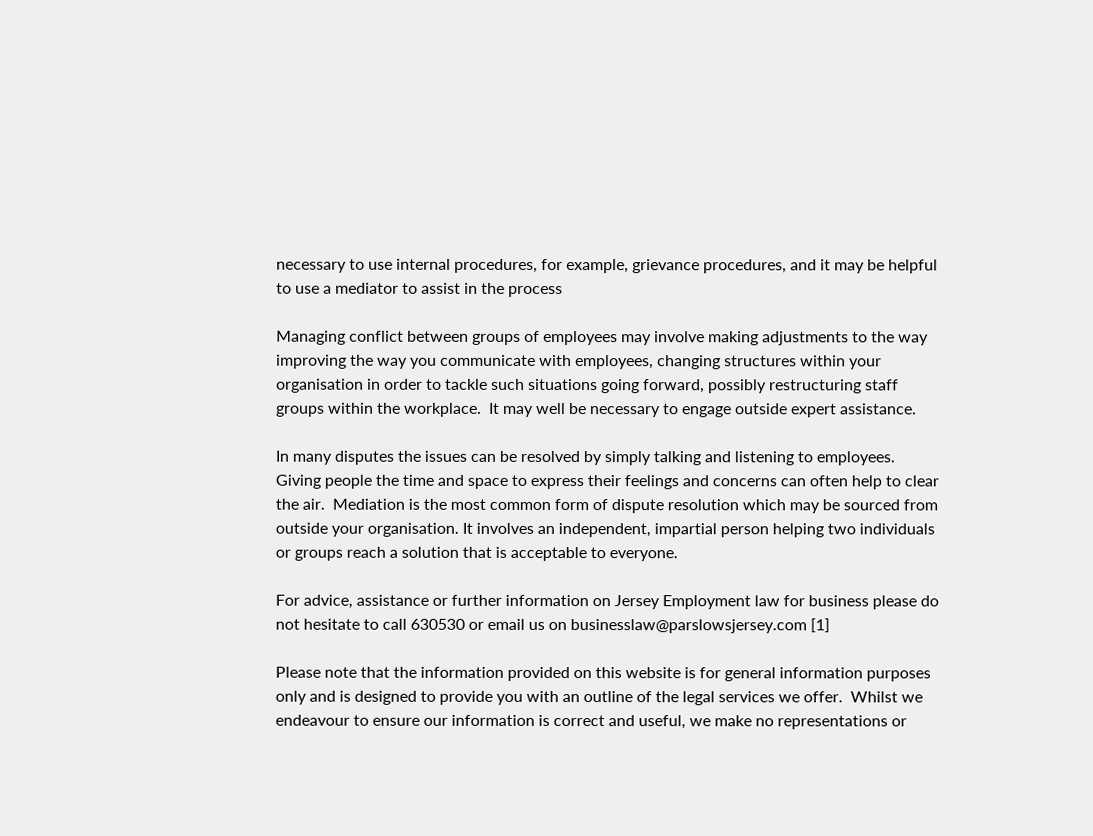necessary to use internal procedures, for example, grievance procedures, and it may be helpful to use a mediator to assist in the process

Managing conflict between groups of employees may involve making adjustments to the way improving the way you communicate with employees, changing structures within your organisation in order to tackle such situations going forward, possibly restructuring staff groups within the workplace.  It may well be necessary to engage outside expert assistance.

In many disputes the issues can be resolved by simply talking and listening to employees. Giving people the time and space to express their feelings and concerns can often help to clear the air.  Mediation is the most common form of dispute resolution which may be sourced from outside your organisation. It involves an independent, impartial person helping two individuals or groups reach a solution that is acceptable to everyone.

For advice, assistance or further information on Jersey Employment law for business please do not hesitate to call 630530 or email us on businesslaw@parslowsjersey.com [1]

Please note that the information provided on this website is for general information purposes only and is designed to provide you with an outline of the legal services we offer.  Whilst we endeavour to ensure our information is correct and useful, we make no representations or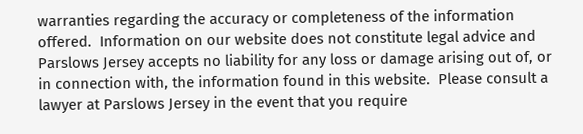warranties regarding the accuracy or completeness of the information offered.  Information on our website does not constitute legal advice and Parslows Jersey accepts no liability for any loss or damage arising out of, or in connection with, the information found in this website.  Please consult a lawyer at Parslows Jersey in the event that you require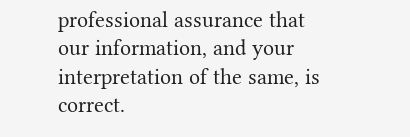professional assurance that our information, and your interpretation of the same, is correct.